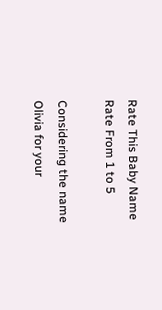Rate This Baby Name
Rate From 1 to 5

Considering the name Olivia for your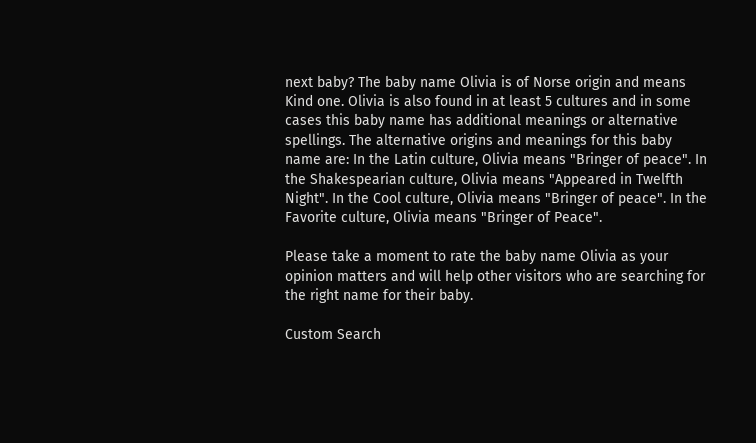next baby? The baby name Olivia is of Norse origin and means Kind one. Olivia is also found in at least 5 cultures and in some cases this baby name has additional meanings or alternative spellings. The alternative origins and meanings for this baby name are: In the Latin culture, Olivia means "Bringer of peace". In the Shakespearian culture, Olivia means "Appeared in Twelfth Night". In the Cool culture, Olivia means "Bringer of peace". In the Favorite culture, Olivia means "Bringer of Peace".

Please take a moment to rate the baby name Olivia as your opinion matters and will help other visitors who are searching for the right name for their baby.

Custom Search